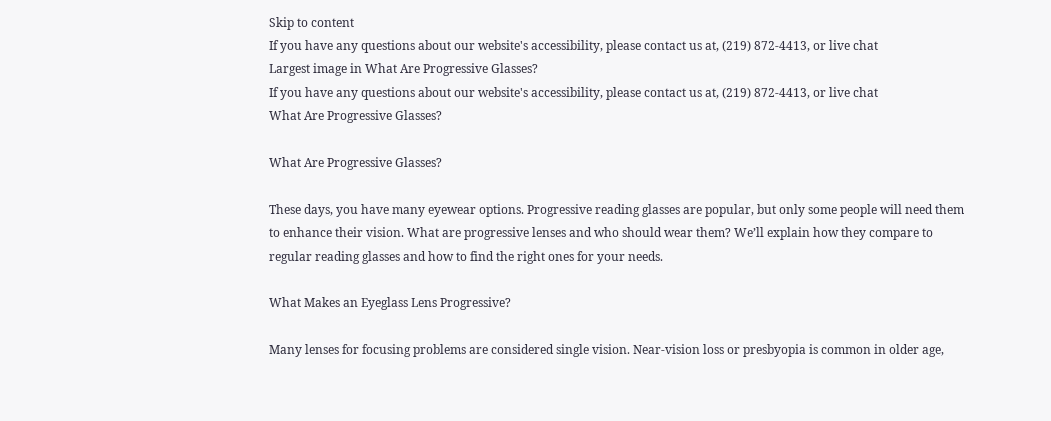Skip to content
If you have any questions about our website's accessibility, please contact us at, (219) 872-4413, or live chat
Largest image in What Are Progressive Glasses?
If you have any questions about our website's accessibility, please contact us at, (219) 872-4413, or live chat
What Are Progressive Glasses?

What Are Progressive Glasses?

These days, you have many eyewear options. Progressive reading glasses are popular, but only some people will need them to enhance their vision. What are progressive lenses and who should wear them? We’ll explain how they compare to regular reading glasses and how to find the right ones for your needs.

What Makes an Eyeglass Lens Progressive?

Many lenses for focusing problems are considered single vision. Near-vision loss or presbyopia is common in older age,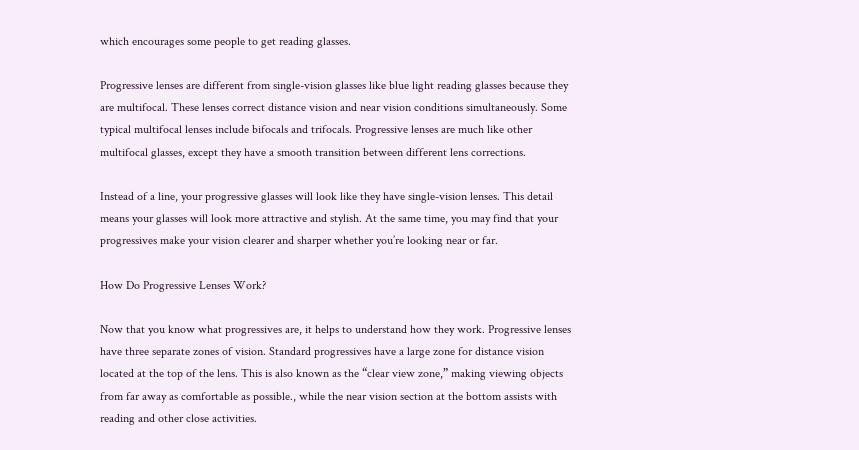which encourages some people to get reading glasses.

Progressive lenses are different from single-vision glasses like blue light reading glasses because they are multifocal. These lenses correct distance vision and near vision conditions simultaneously. Some typical multifocal lenses include bifocals and trifocals. Progressive lenses are much like other multifocal glasses, except they have a smooth transition between different lens corrections.

Instead of a line, your progressive glasses will look like they have single-vision lenses. This detail means your glasses will look more attractive and stylish. At the same time, you may find that your progressives make your vision clearer and sharper whether you’re looking near or far.

How Do Progressive Lenses Work?

Now that you know what progressives are, it helps to understand how they work. Progressive lenses have three separate zones of vision. Standard progressives have a large zone for distance vision located at the top of the lens. This is also known as the “clear view zone,” making viewing objects from far away as comfortable as possible., while the near vision section at the bottom assists with reading and other close activities.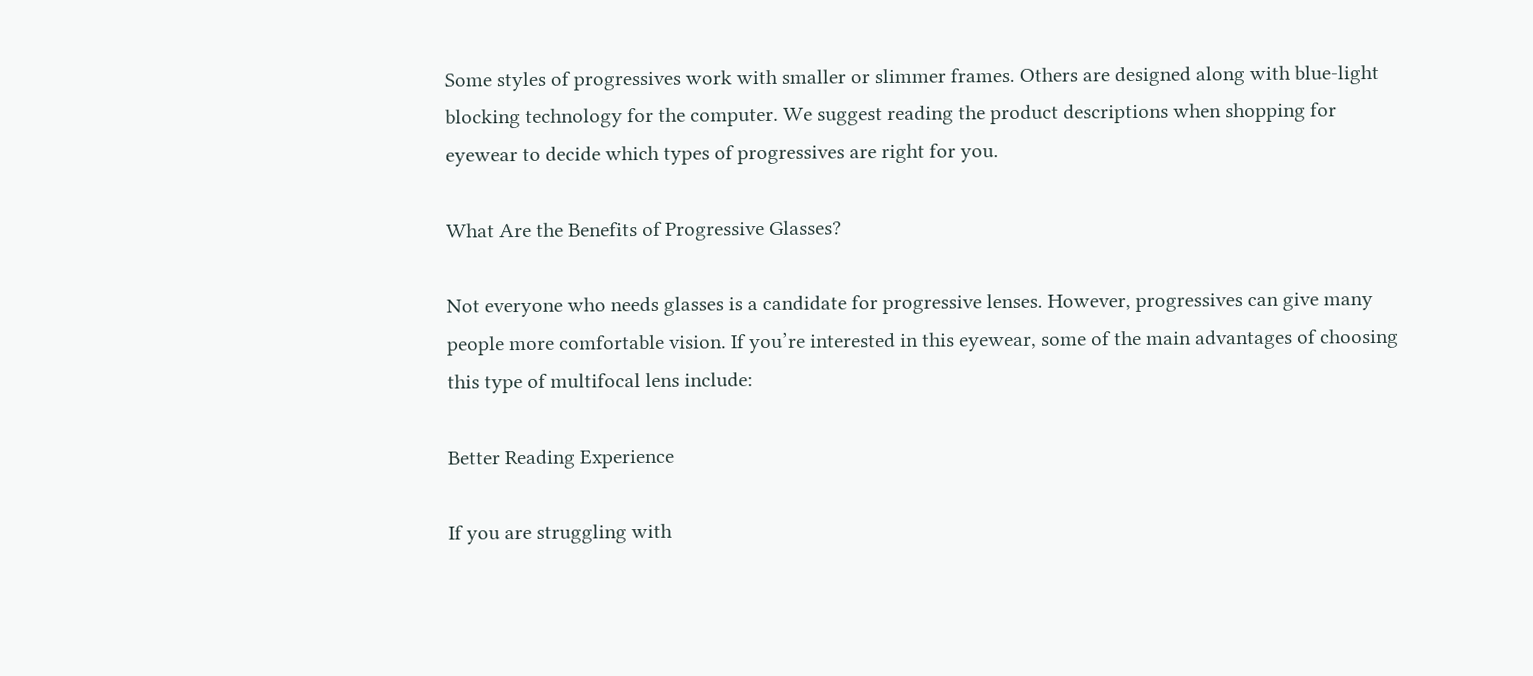Some styles of progressives work with smaller or slimmer frames. Others are designed along with blue-light blocking technology for the computer. We suggest reading the product descriptions when shopping for eyewear to decide which types of progressives are right for you.

What Are the Benefits of Progressive Glasses?

Not everyone who needs glasses is a candidate for progressive lenses. However, progressives can give many people more comfortable vision. If you’re interested in this eyewear, some of the main advantages of choosing this type of multifocal lens include:

Better Reading Experience

If you are struggling with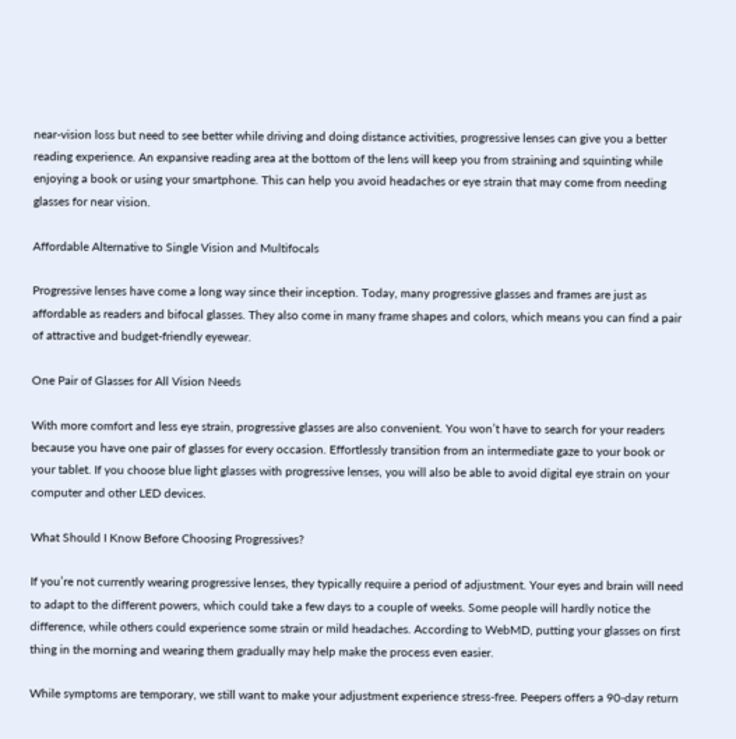near-vision loss but need to see better while driving and doing distance activities, progressive lenses can give you a better reading experience. An expansive reading area at the bottom of the lens will keep you from straining and squinting while enjoying a book or using your smartphone. This can help you avoid headaches or eye strain that may come from needing glasses for near vision.

Affordable Alternative to Single Vision and Multifocals

Progressive lenses have come a long way since their inception. Today, many progressive glasses and frames are just as affordable as readers and bifocal glasses. They also come in many frame shapes and colors, which means you can find a pair of attractive and budget-friendly eyewear.

One Pair of Glasses for All Vision Needs

With more comfort and less eye strain, progressive glasses are also convenient. You won’t have to search for your readers because you have one pair of glasses for every occasion. Effortlessly transition from an intermediate gaze to your book or your tablet. If you choose blue light glasses with progressive lenses, you will also be able to avoid digital eye strain on your computer and other LED devices.

What Should I Know Before Choosing Progressives?

If you’re not currently wearing progressive lenses, they typically require a period of adjustment. Your eyes and brain will need to adapt to the different powers, which could take a few days to a couple of weeks. Some people will hardly notice the difference, while others could experience some strain or mild headaches. According to WebMD, putting your glasses on first thing in the morning and wearing them gradually may help make the process even easier.

While symptoms are temporary, we still want to make your adjustment experience stress-free. Peepers offers a 90-day return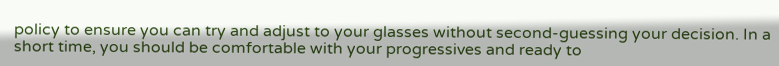policy to ensure you can try and adjust to your glasses without second-guessing your decision. In a short time, you should be comfortable with your progressives and ready to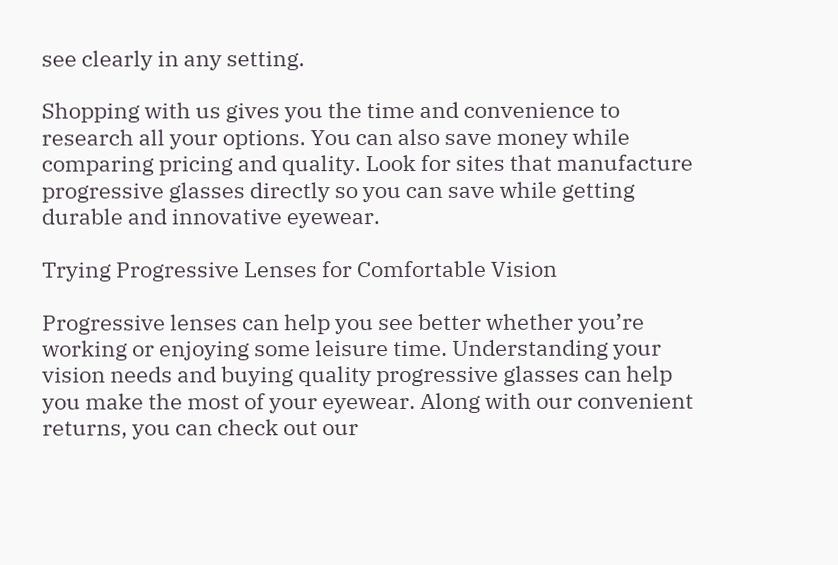see clearly in any setting.

Shopping with us gives you the time and convenience to research all your options. You can also save money while comparing pricing and quality. Look for sites that manufacture progressive glasses directly so you can save while getting durable and innovative eyewear.

Trying Progressive Lenses for Comfortable Vision

Progressive lenses can help you see better whether you’re working or enjoying some leisure time. Understanding your vision needs and buying quality progressive glasses can help you make the most of your eyewear. Along with our convenient returns, you can check out our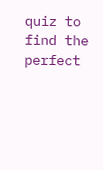quiz to find the perfect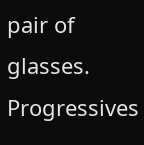pair of glasses. Progressives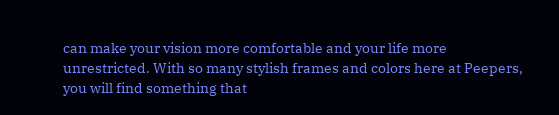can make your vision more comfortable and your life more unrestricted. With so many stylish frames and colors here at Peepers, you will find something that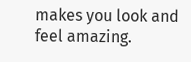makes you look and feel amazing.